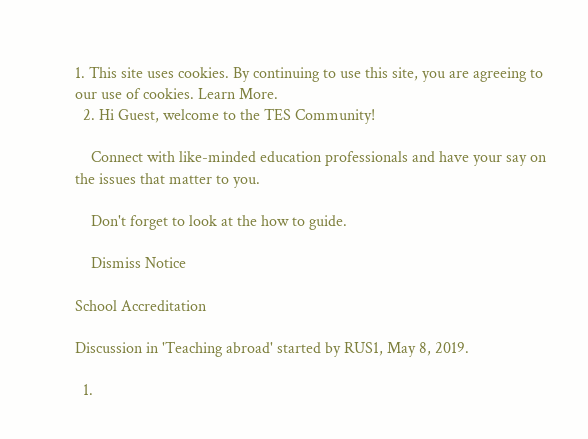1. This site uses cookies. By continuing to use this site, you are agreeing to our use of cookies. Learn More.
  2. Hi Guest, welcome to the TES Community!

    Connect with like-minded education professionals and have your say on the issues that matter to you.

    Don't forget to look at the how to guide.

    Dismiss Notice

School Accreditation

Discussion in 'Teaching abroad' started by RUS1, May 8, 2019.

  1.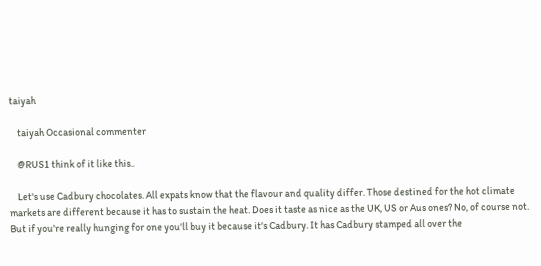taiyah

    taiyah Occasional commenter

    @RUS1 think of it like this..

    Let's use Cadbury chocolates. All expats know that the flavour and quality differ. Those destined for the hot climate markets are different because it has to sustain the heat. Does it taste as nice as the UK, US or Aus ones? No, of course not. But if you're really hunging for one you'll buy it because it's Cadbury. It has Cadbury stamped all over the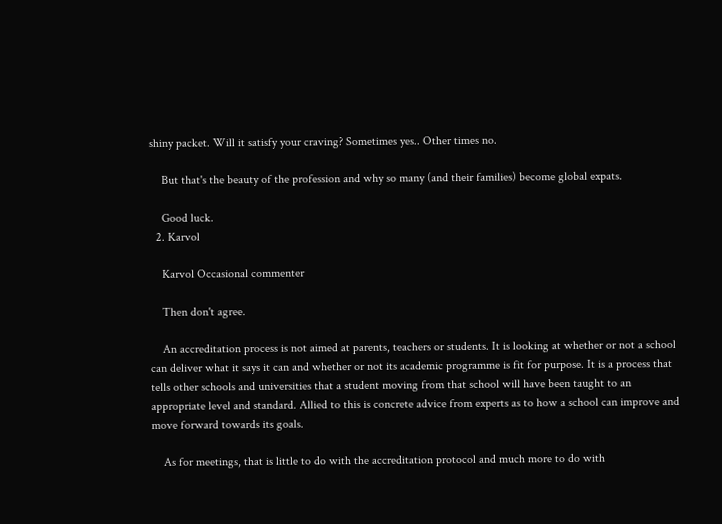shiny packet. Will it satisfy your craving? Sometimes yes.. Other times no.

    But that's the beauty of the profession and why so many (and their families) become global expats.

    Good luck.
  2. Karvol

    Karvol Occasional commenter

    Then don't agree.

    An accreditation process is not aimed at parents, teachers or students. It is looking at whether or not a school can deliver what it says it can and whether or not its academic programme is fit for purpose. It is a process that tells other schools and universities that a student moving from that school will have been taught to an appropriate level and standard. Allied to this is concrete advice from experts as to how a school can improve and move forward towards its goals.

    As for meetings, that is little to do with the accreditation protocol and much more to do with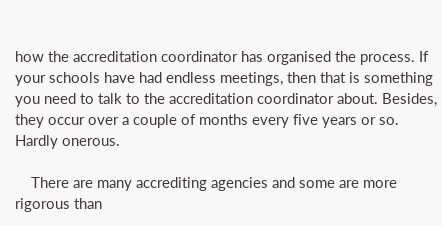how the accreditation coordinator has organised the process. If your schools have had endless meetings, then that is something you need to talk to the accreditation coordinator about. Besides, they occur over a couple of months every five years or so. Hardly onerous.

    There are many accrediting agencies and some are more rigorous than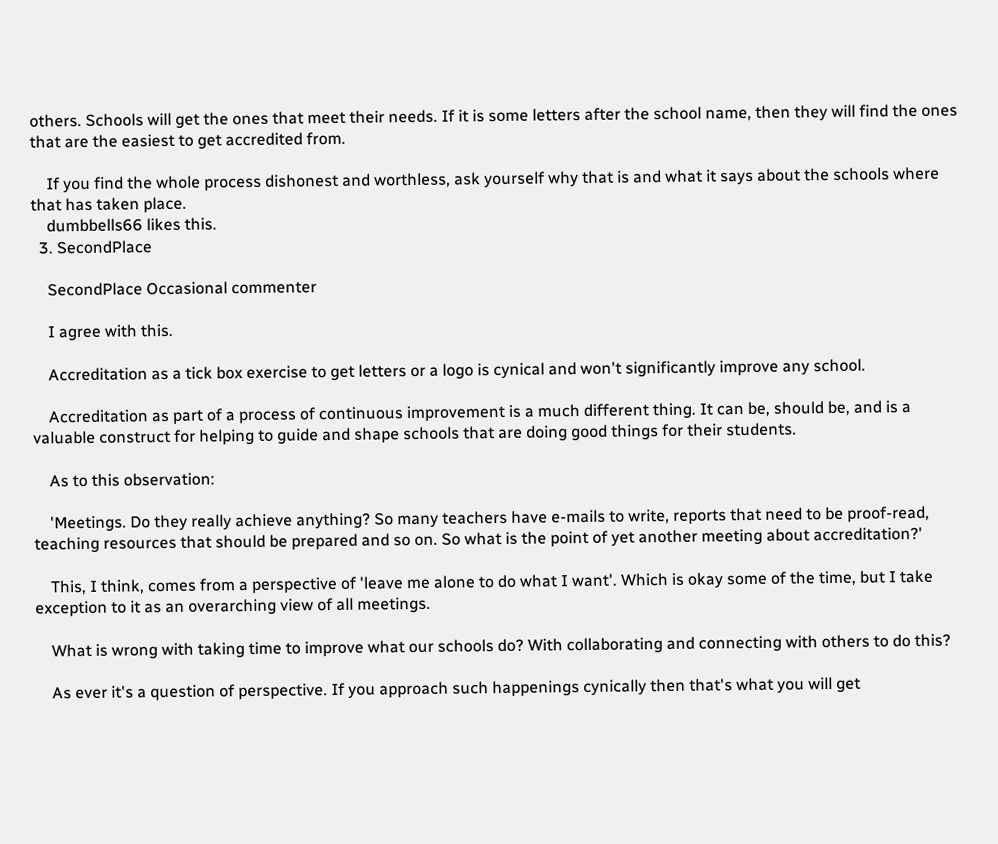others. Schools will get the ones that meet their needs. If it is some letters after the school name, then they will find the ones that are the easiest to get accredited from.

    If you find the whole process dishonest and worthless, ask yourself why that is and what it says about the schools where that has taken place.
    dumbbells66 likes this.
  3. SecondPlace

    SecondPlace Occasional commenter

    I agree with this.

    Accreditation as a tick box exercise to get letters or a logo is cynical and won't significantly improve any school.

    Accreditation as part of a process of continuous improvement is a much different thing. It can be, should be, and is a valuable construct for helping to guide and shape schools that are doing good things for their students.

    As to this observation:

    'Meetings. Do they really achieve anything? So many teachers have e-mails to write, reports that need to be proof-read, teaching resources that should be prepared and so on. So what is the point of yet another meeting about accreditation?'

    This, I think, comes from a perspective of 'leave me alone to do what I want'. Which is okay some of the time, but I take exception to it as an overarching view of all meetings.

    What is wrong with taking time to improve what our schools do? With collaborating and connecting with others to do this?

    As ever it's a question of perspective. If you approach such happenings cynically then that's what you will get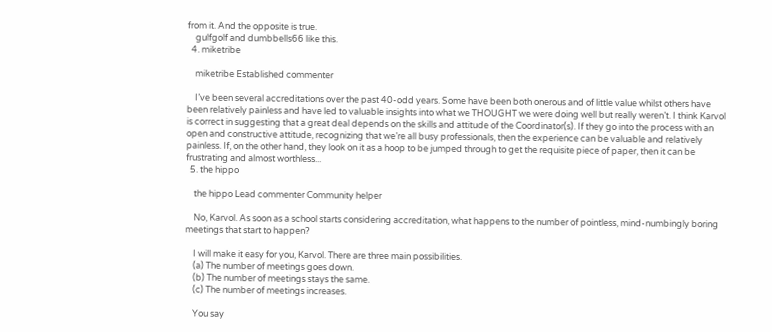from it. And the opposite is true.
    gulfgolf and dumbbells66 like this.
  4. miketribe

    miketribe Established commenter

    I’ve been several accreditations over the past 40-odd years. Some have been both onerous and of little value whilst others have been relatively painless and have led to valuable insights into what we THOUGHT we were doing well but really weren’t. I think Karvol is correct in suggesting that a great deal depends on the skills and attitude of the Coordinator(s). If they go into the process with an open and constructive attitude, recognizing that we’re all busy professionals, then the experience can be valuable and relatively painless. If, on the other hand, they look on it as a hoop to be jumped through to get the requisite piece of paper, then it can be frustrating and almost worthless...
  5. the hippo

    the hippo Lead commenter Community helper

    No, Karvol. As soon as a school starts considering accreditation, what happens to the number of pointless, mind-numbingly boring meetings that start to happen?

    I will make it easy for you, Karvol. There are three main possibilities.
    (a) The number of meetings goes down.
    (b) The number of meetings stays the same.
    (c) The number of meetings increases.

    You say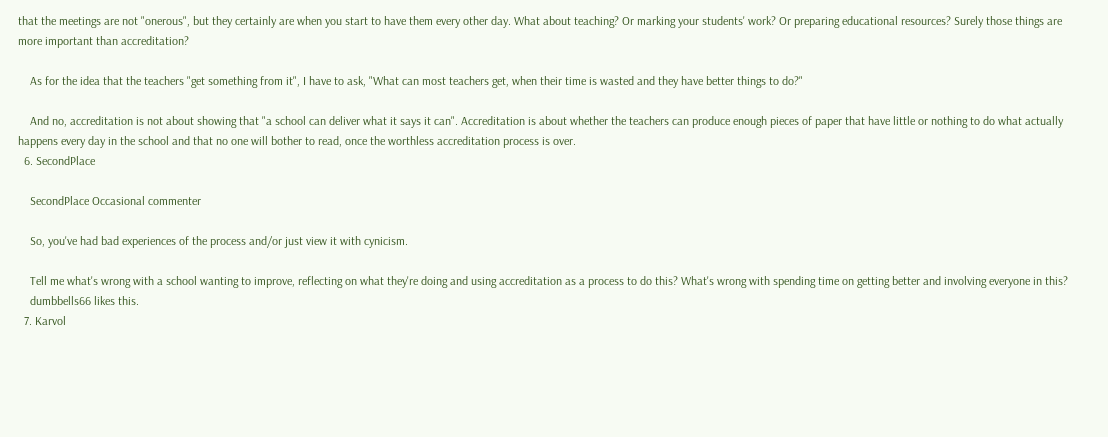that the meetings are not "onerous", but they certainly are when you start to have them every other day. What about teaching? Or marking your students' work? Or preparing educational resources? Surely those things are more important than accreditation?

    As for the idea that the teachers "get something from it", I have to ask, "What can most teachers get, when their time is wasted and they have better things to do?"

    And no, accreditation is not about showing that "a school can deliver what it says it can". Accreditation is about whether the teachers can produce enough pieces of paper that have little or nothing to do what actually happens every day in the school and that no one will bother to read, once the worthless accreditation process is over.
  6. SecondPlace

    SecondPlace Occasional commenter

    So, you've had bad experiences of the process and/or just view it with cynicism.

    Tell me what's wrong with a school wanting to improve, reflecting on what they're doing and using accreditation as a process to do this? What's wrong with spending time on getting better and involving everyone in this?
    dumbbells66 likes this.
  7. Karvol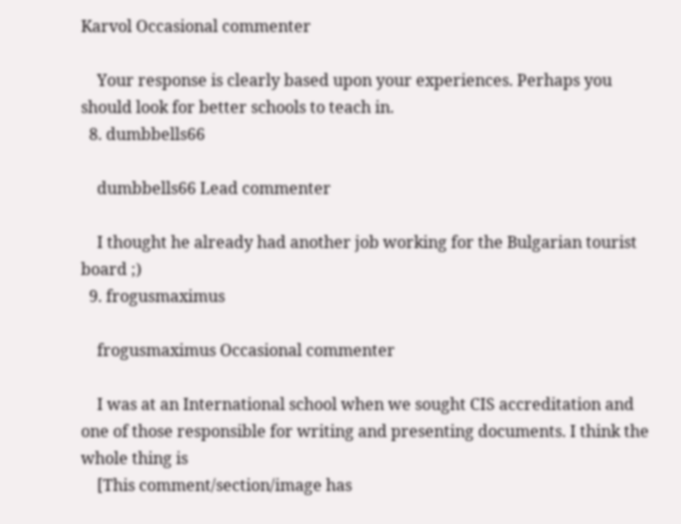Karvol Occasional commenter

    Your response is clearly based upon your experiences. Perhaps you should look for better schools to teach in.
  8. dumbbells66

    dumbbells66 Lead commenter

    I thought he already had another job working for the Bulgarian tourist board ;)
  9. frogusmaximus

    frogusmaximus Occasional commenter

    I was at an International school when we sought CIS accreditation and one of those responsible for writing and presenting documents. I think the whole thing is
    [This comment/section/image has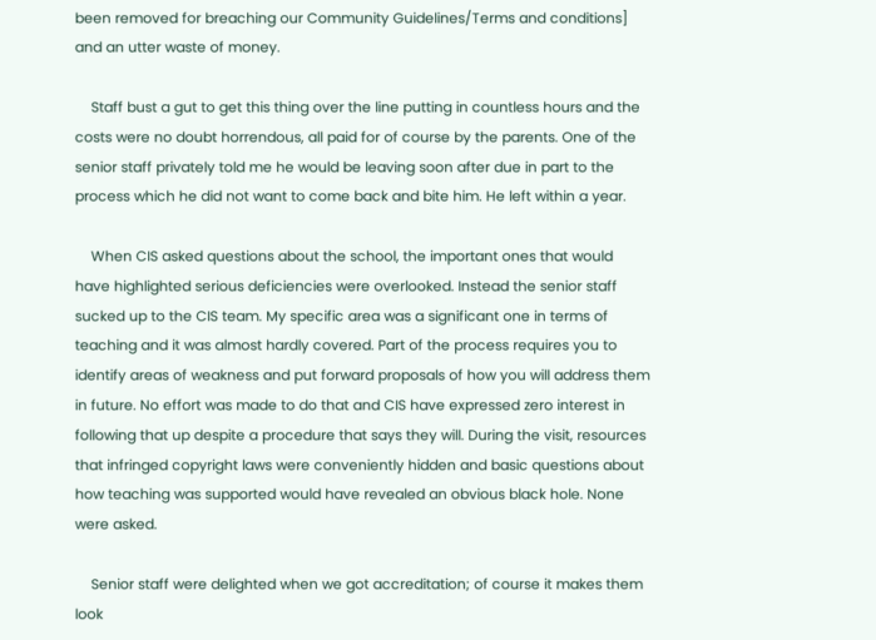been removed for breaching our Community Guidelines/Terms and conditions] and an utter waste of money.

    Staff bust a gut to get this thing over the line putting in countless hours and the costs were no doubt horrendous, all paid for of course by the parents. One of the senior staff privately told me he would be leaving soon after due in part to the process which he did not want to come back and bite him. He left within a year.

    When CIS asked questions about the school, the important ones that would have highlighted serious deficiencies were overlooked. Instead the senior staff sucked up to the CIS team. My specific area was a significant one in terms of teaching and it was almost hardly covered. Part of the process requires you to identify areas of weakness and put forward proposals of how you will address them in future. No effort was made to do that and CIS have expressed zero interest in following that up despite a procedure that says they will. During the visit, resources that infringed copyright laws were conveniently hidden and basic questions about how teaching was supported would have revealed an obvious black hole. None were asked.

    Senior staff were delighted when we got accreditation; of course it makes them look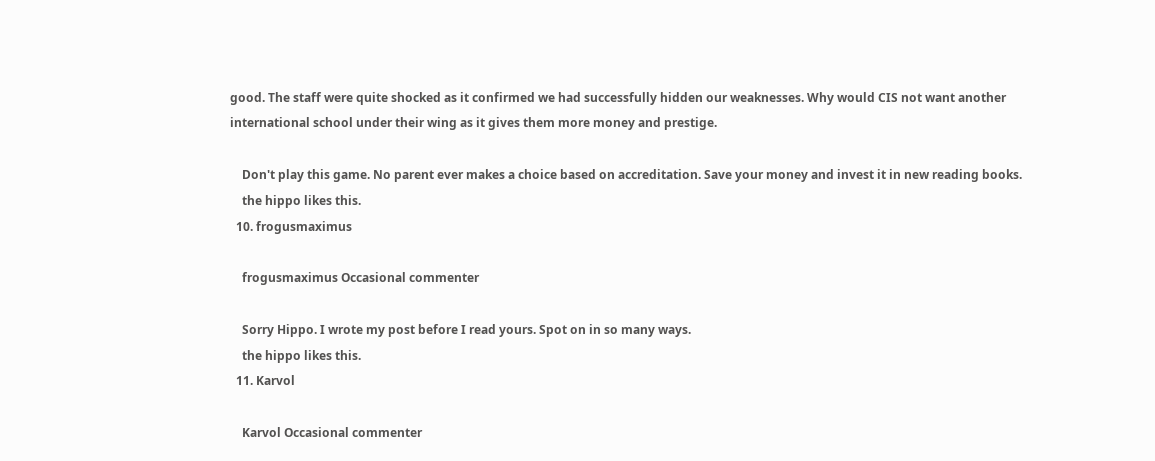good. The staff were quite shocked as it confirmed we had successfully hidden our weaknesses. Why would CIS not want another international school under their wing as it gives them more money and prestige.

    Don't play this game. No parent ever makes a choice based on accreditation. Save your money and invest it in new reading books.
    the hippo likes this.
  10. frogusmaximus

    frogusmaximus Occasional commenter

    Sorry Hippo. I wrote my post before I read yours. Spot on in so many ways.
    the hippo likes this.
  11. Karvol

    Karvol Occasional commenter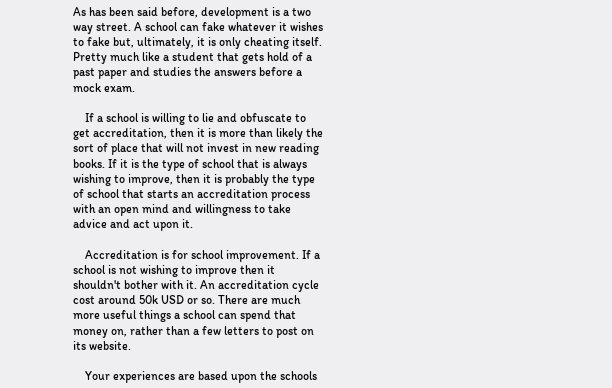As has been said before, development is a two way street. A school can fake whatever it wishes to fake but, ultimately, it is only cheating itself. Pretty much like a student that gets hold of a past paper and studies the answers before a mock exam.

    If a school is willing to lie and obfuscate to get accreditation, then it is more than likely the sort of place that will not invest in new reading books. If it is the type of school that is always wishing to improve, then it is probably the type of school that starts an accreditation process with an open mind and willingness to take advice and act upon it.

    Accreditation is for school improvement. If a school is not wishing to improve then it shouldn't bother with it. An accreditation cycle cost around 50k USD or so. There are much more useful things a school can spend that money on, rather than a few letters to post on its website.

    Your experiences are based upon the schools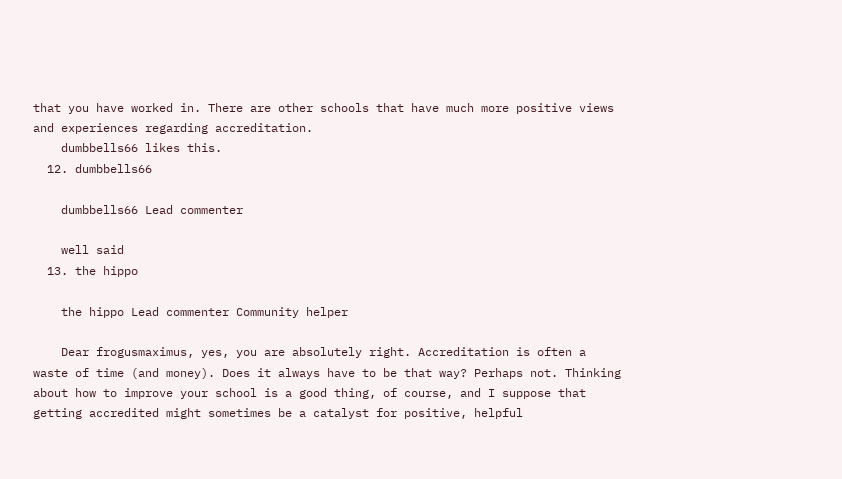that you have worked in. There are other schools that have much more positive views and experiences regarding accreditation.
    dumbbells66 likes this.
  12. dumbbells66

    dumbbells66 Lead commenter

    well said
  13. the hippo

    the hippo Lead commenter Community helper

    Dear frogusmaximus, yes, you are absolutely right. Accreditation is often a waste of time (and money). Does it always have to be that way? Perhaps not. Thinking about how to improve your school is a good thing, of course, and I suppose that getting accredited might sometimes be a catalyst for positive, helpful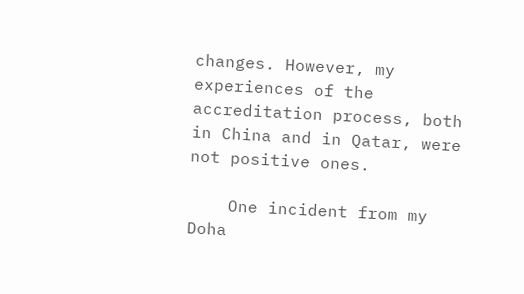changes. However, my experiences of the accreditation process, both in China and in Qatar, were not positive ones.

    One incident from my Doha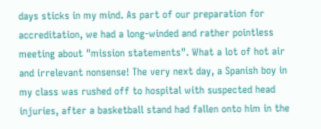days sticks in my mind. As part of our preparation for accreditation, we had a long-winded and rather pointless meeting about "mission statements". What a lot of hot air and irrelevant nonsense! The very next day, a Spanish boy in my class was rushed off to hospital with suspected head injuries, after a basketball stand had fallen onto him in the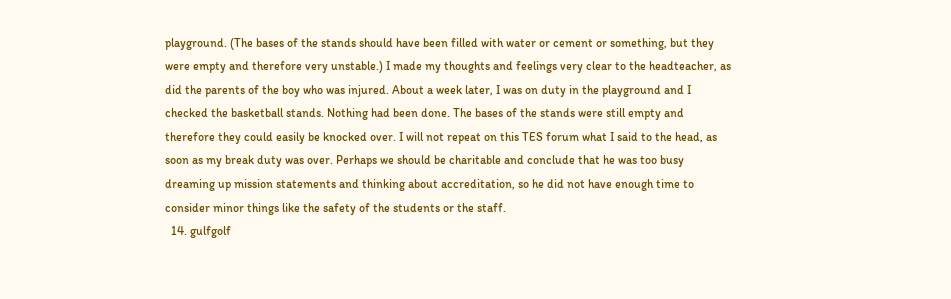playground. (The bases of the stands should have been filled with water or cement or something, but they were empty and therefore very unstable.) I made my thoughts and feelings very clear to the headteacher, as did the parents of the boy who was injured. About a week later, I was on duty in the playground and I checked the basketball stands. Nothing had been done. The bases of the stands were still empty and therefore they could easily be knocked over. I will not repeat on this TES forum what I said to the head, as soon as my break duty was over. Perhaps we should be charitable and conclude that he was too busy dreaming up mission statements and thinking about accreditation, so he did not have enough time to consider minor things like the safety of the students or the staff.
  14. gulfgolf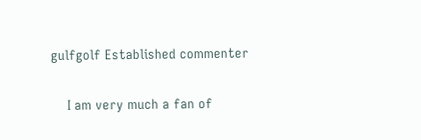gulfgolf Established commenter

    I am very much a fan of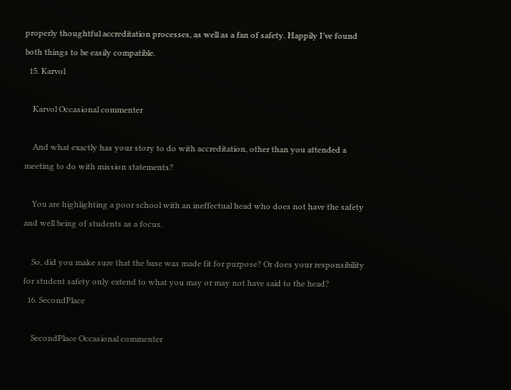properly thoughtful accreditation processes, as well as a fan of safety. Happily I’ve found both things to be easily compatible.
  15. Karvol

    Karvol Occasional commenter

    And what exactly has your story to do with accreditation, other than you attended a meeting to do with mission statements?

    You are highlighting a poor school with an ineffectual head who does not have the safety and well being of students as a focus.

    So, did you make sure that the base was made fit for purpose? Or does your responsibility for student safety only extend to what you may or may not have said to the head?
  16. SecondPlace

    SecondPlace Occasional commenter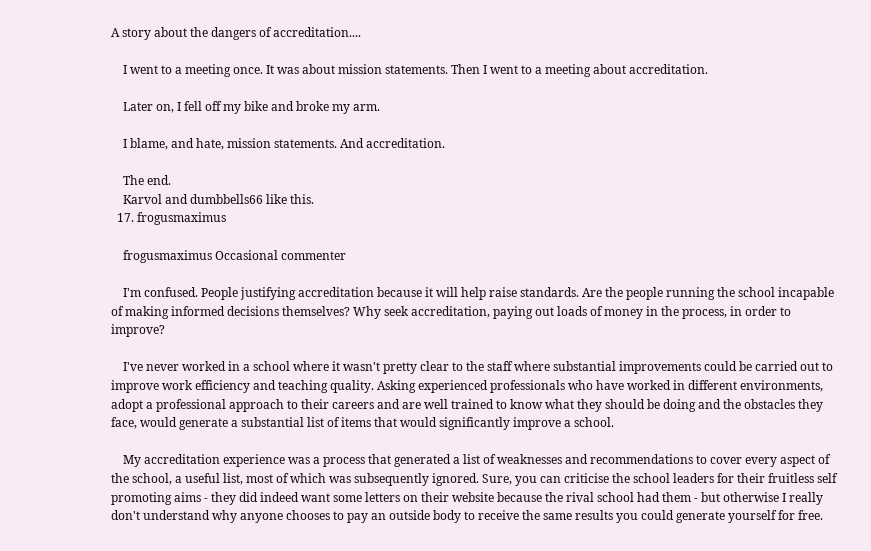A story about the dangers of accreditation....

    I went to a meeting once. It was about mission statements. Then I went to a meeting about accreditation.

    Later on, I fell off my bike and broke my arm.

    I blame, and hate, mission statements. And accreditation.

    The end.
    Karvol and dumbbells66 like this.
  17. frogusmaximus

    frogusmaximus Occasional commenter

    I'm confused. People justifying accreditation because it will help raise standards. Are the people running the school incapable of making informed decisions themselves? Why seek accreditation, paying out loads of money in the process, in order to improve?

    I've never worked in a school where it wasn't pretty clear to the staff where substantial improvements could be carried out to improve work efficiency and teaching quality. Asking experienced professionals who have worked in different environments, adopt a professional approach to their careers and are well trained to know what they should be doing and the obstacles they face, would generate a substantial list of items that would significantly improve a school.

    My accreditation experience was a process that generated a list of weaknesses and recommendations to cover every aspect of the school, a useful list, most of which was subsequently ignored. Sure, you can criticise the school leaders for their fruitless self promoting aims - they did indeed want some letters on their website because the rival school had them - but otherwise I really don't understand why anyone chooses to pay an outside body to receive the same results you could generate yourself for free.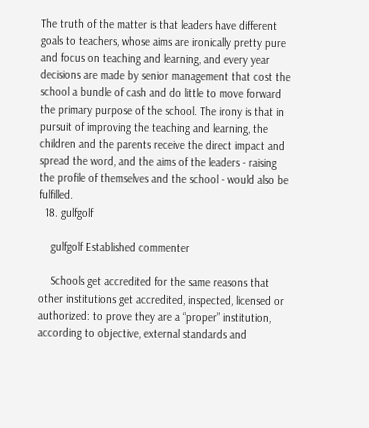The truth of the matter is that leaders have different goals to teachers, whose aims are ironically pretty pure and focus on teaching and learning, and every year decisions are made by senior management that cost the school a bundle of cash and do little to move forward the primary purpose of the school. The irony is that in pursuit of improving the teaching and learning, the children and the parents receive the direct impact and spread the word, and the aims of the leaders - raising the profile of themselves and the school - would also be fulfilled.
  18. gulfgolf

    gulfgolf Established commenter

    Schools get accredited for the same reasons that other institutions get accredited, inspected, licensed or authorized: to prove they are a “proper” institution, according to objective, external standards and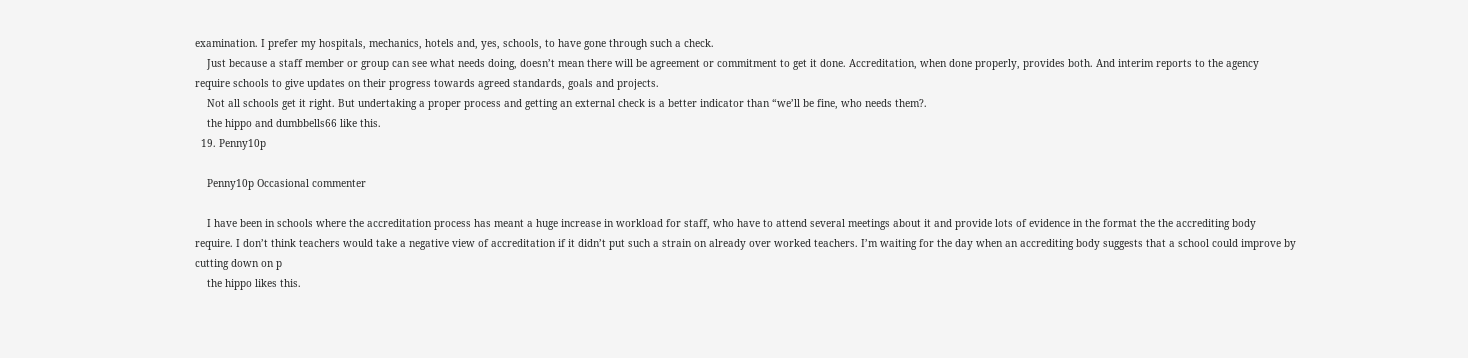examination. I prefer my hospitals, mechanics, hotels and, yes, schools, to have gone through such a check.
    Just because a staff member or group can see what needs doing, doesn’t mean there will be agreement or commitment to get it done. Accreditation, when done properly, provides both. And interim reports to the agency require schools to give updates on their progress towards agreed standards, goals and projects.
    Not all schools get it right. But undertaking a proper process and getting an external check is a better indicator than “we’ll be fine, who needs them?.
    the hippo and dumbbells66 like this.
  19. Penny10p

    Penny10p Occasional commenter

    I have been in schools where the accreditation process has meant a huge increase in workload for staff, who have to attend several meetings about it and provide lots of evidence in the format the the accrediting body require. I don’t think teachers would take a negative view of accreditation if it didn’t put such a strain on already over worked teachers. I’m waiting for the day when an accrediting body suggests that a school could improve by cutting down on p
    the hippo likes this.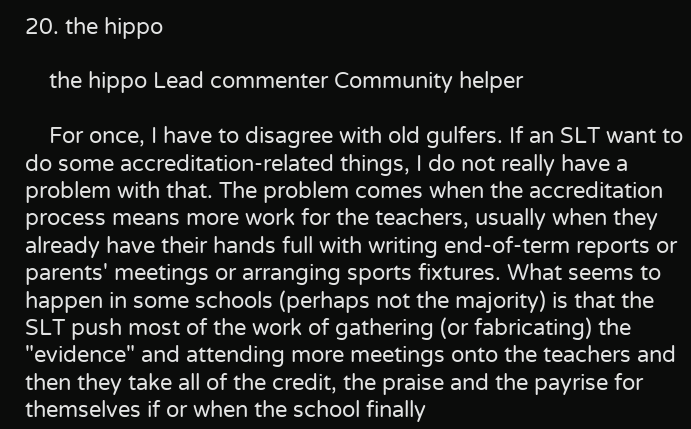20. the hippo

    the hippo Lead commenter Community helper

    For once, I have to disagree with old gulfers. If an SLT want to do some accreditation-related things, I do not really have a problem with that. The problem comes when the accreditation process means more work for the teachers, usually when they already have their hands full with writing end-of-term reports or parents' meetings or arranging sports fixtures. What seems to happen in some schools (perhaps not the majority) is that the SLT push most of the work of gathering (or fabricating) the "evidence" and attending more meetings onto the teachers and then they take all of the credit, the praise and the payrise for themselves if or when the school finally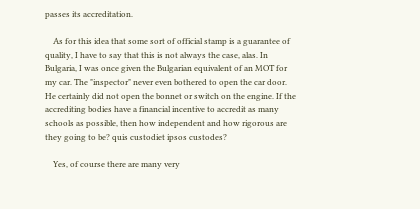passes its accreditation.

    As for this idea that some sort of official stamp is a guarantee of quality, I have to say that this is not always the case, alas. In Bulgaria, I was once given the Bulgarian equivalent of an MOT for my car. The "inspector" never even bothered to open the car door. He certainly did not open the bonnet or switch on the engine. If the accrediting bodies have a financial incentive to accredit as many schools as possible, then how independent and how rigorous are they going to be? quis custodiet ipsos custodes?

    Yes, of course there are many very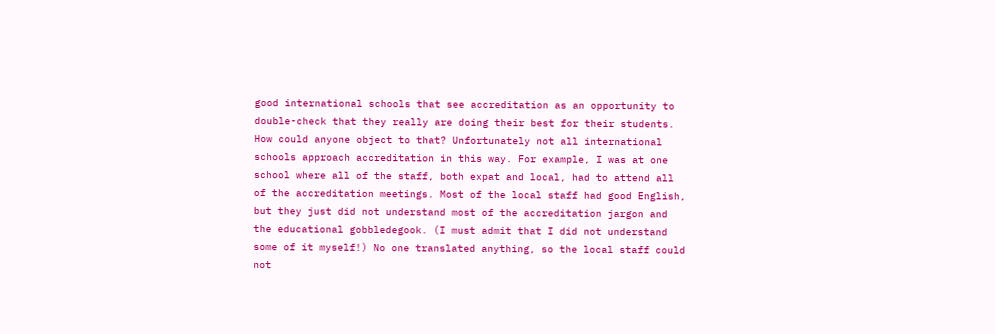good international schools that see accreditation as an opportunity to double-check that they really are doing their best for their students. How could anyone object to that? Unfortunately not all international schools approach accreditation in this way. For example, I was at one school where all of the staff, both expat and local, had to attend all of the accreditation meetings. Most of the local staff had good English, but they just did not understand most of the accreditation jargon and the educational gobbledegook. (I must admit that I did not understand some of it myself!) No one translated anything, so the local staff could not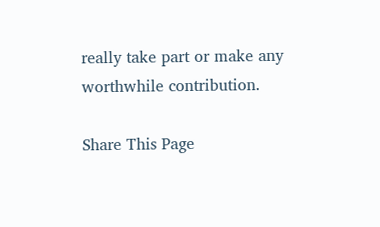really take part or make any worthwhile contribution.

Share This Page